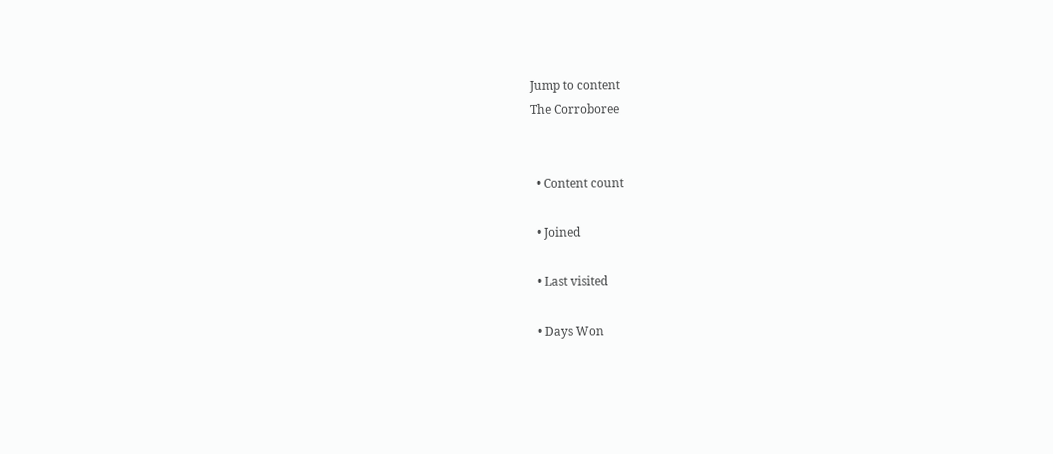Jump to content
The Corroboree


  • Content count

  • Joined

  • Last visited

  • Days Won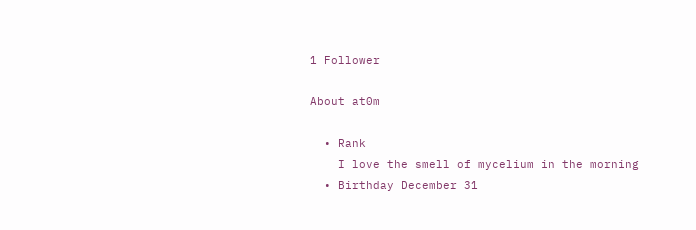1 Follower

About at0m

  • Rank
    I love the smell of mycelium in the morning
  • Birthday December 31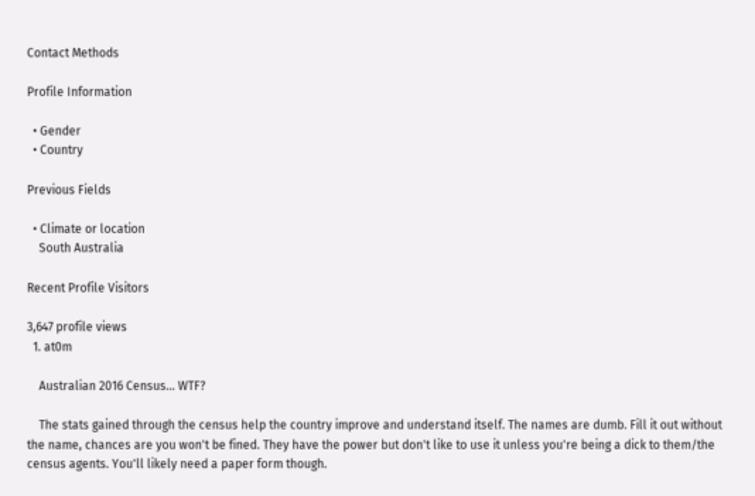Contact Methods

Profile Information

  • Gender
  • Country

Previous Fields

  • Climate or location
    South Australia

Recent Profile Visitors

3,647 profile views
  1. at0m

    Australian 2016 Census... WTF?

    The stats gained through the census help the country improve and understand itself. The names are dumb. Fill it out without the name, chances are you won't be fined. They have the power but don't like to use it unless you're being a dick to them/the census agents. You'll likely need a paper form though.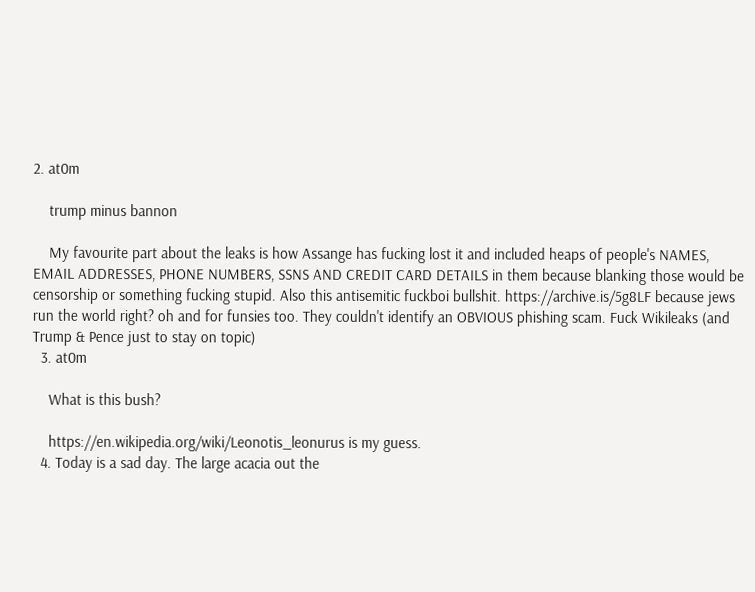2. at0m

    trump minus bannon

    My favourite part about the leaks is how Assange has fucking lost it and included heaps of people's NAMES, EMAIL ADDRESSES, PHONE NUMBERS, SSNS AND CREDIT CARD DETAILS in them because blanking those would be censorship or something fucking stupid. Also this antisemitic fuckboi bullshit. https://archive.is/5g8LF because jews run the world right? oh and for funsies too. They couldn't identify an OBVIOUS phishing scam. Fuck Wikileaks (and Trump & Pence just to stay on topic)
  3. at0m

    What is this bush?

    https://en.wikipedia.org/wiki/Leonotis_leonurus is my guess.
  4. Today is a sad day. The large acacia out the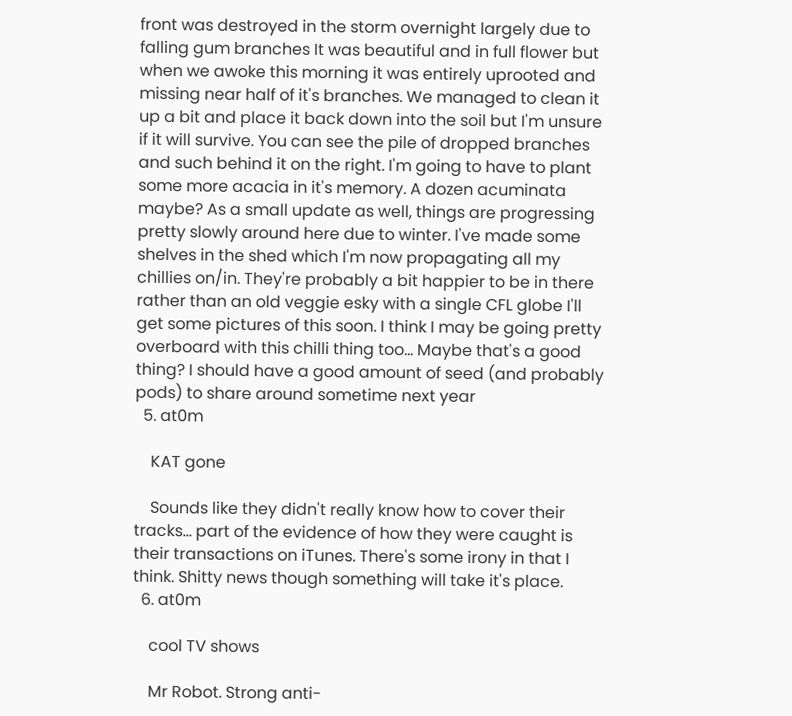front was destroyed in the storm overnight largely due to falling gum branches It was beautiful and in full flower but when we awoke this morning it was entirely uprooted and missing near half of it's branches. We managed to clean it up a bit and place it back down into the soil but I'm unsure if it will survive. You can see the pile of dropped branches and such behind it on the right. I'm going to have to plant some more acacia in it's memory. A dozen acuminata maybe? As a small update as well, things are progressing pretty slowly around here due to winter. I've made some shelves in the shed which I'm now propagating all my chillies on/in. They're probably a bit happier to be in there rather than an old veggie esky with a single CFL globe I'll get some pictures of this soon. I think I may be going pretty overboard with this chilli thing too... Maybe that's a good thing? I should have a good amount of seed (and probably pods) to share around sometime next year
  5. at0m

    KAT gone

    Sounds like they didn't really know how to cover their tracks... part of the evidence of how they were caught is their transactions on iTunes. There's some irony in that I think. Shitty news though something will take it's place.
  6. at0m

    cool TV shows

    Mr Robot. Strong anti-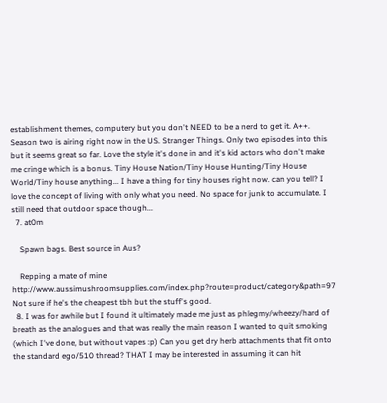establishment themes, computery but you don't NEED to be a nerd to get it. A++. Season two is airing right now in the US. Stranger Things. Only two episodes into this but it seems great so far. Love the style it's done in and it's kid actors who don't make me cringe which is a bonus. Tiny House Nation/Tiny House Hunting/Tiny House World/Tiny house anything... I have a thing for tiny houses right now. can you tell? I love the concept of living with only what you need. No space for junk to accumulate. I still need that outdoor space though...
  7. at0m

    Spawn bags. Best source in Aus?

    Repping a mate of mine http://www.aussimushroomsupplies.com/index.php?route=product/category&path=97 Not sure if he's the cheapest tbh but the stuff's good.
  8. I was for awhile but I found it ultimately made me just as phlegmy/wheezy/hard of breath as the analogues and that was really the main reason I wanted to quit smoking (which I've done, but without vapes :p) Can you get dry herb attachments that fit onto the standard ego/510 thread? THAT I may be interested in assuming it can hit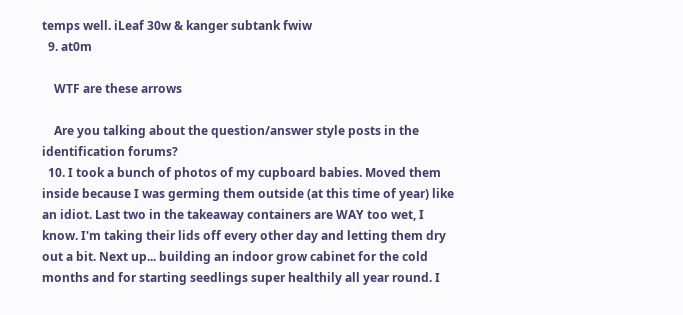temps well. iLeaf 30w & kanger subtank fwiw
  9. at0m

    WTF are these arrows

    Are you talking about the question/answer style posts in the identification forums?
  10. I took a bunch of photos of my cupboard babies. Moved them inside because I was germing them outside (at this time of year) like an idiot. Last two in the takeaway containers are WAY too wet, I know. I'm taking their lids off every other day and letting them dry out a bit. Next up... building an indoor grow cabinet for the cold months and for starting seedlings super healthily all year round. I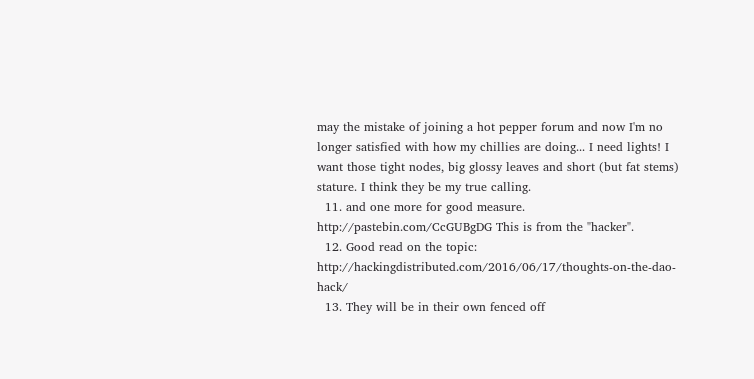may the mistake of joining a hot pepper forum and now I'm no longer satisfied with how my chillies are doing... I need lights! I want those tight nodes, big glossy leaves and short (but fat stems) stature. I think they be my true calling.
  11. and one more for good measure. http://pastebin.com/CcGUBgDG This is from the "hacker".
  12. Good read on the topic: http://hackingdistributed.com/2016/06/17/thoughts-on-the-dao-hack/
  13. They will be in their own fenced off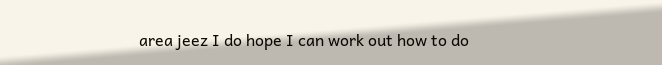area jeez I do hope I can work out how to do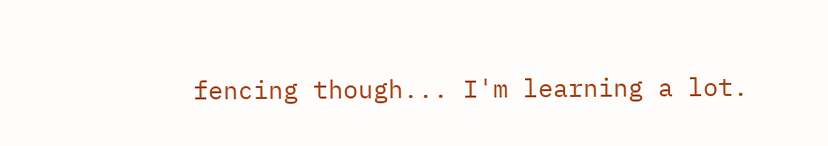fencing though... I'm learning a lot.